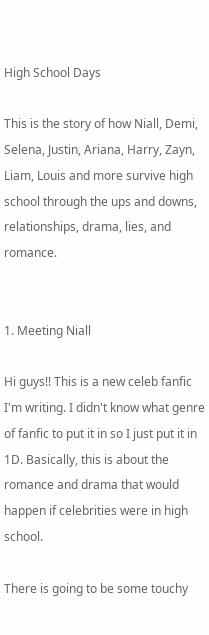High School Days

This is the story of how Niall, Demi, Selena, Justin, Ariana, Harry, Zayn, Liam, Louis and more survive high school through the ups and downs, relationships, drama, lies, and romance.


1. Meeting Niall

Hi guys!! This is a new celeb fanfic I'm writing. I didn't know what genre of fanfic to put it in so I just put it in 1D. Basically, this is about the romance and drama that would happen if celebrities were in high school.

There is going to be some touchy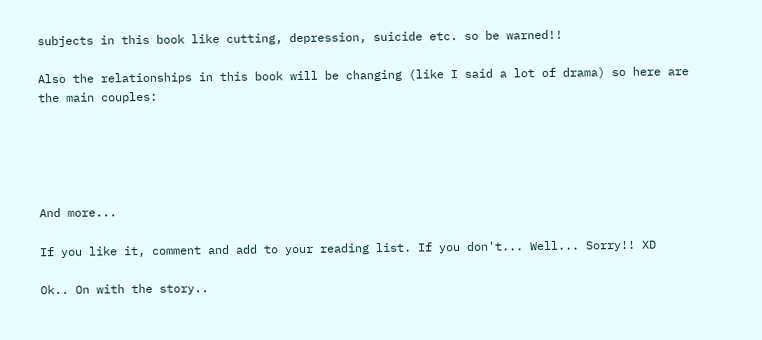subjects in this book like cutting, depression, suicide etc. so be warned!!

Also the relationships in this book will be changing (like I said a lot of drama) so here are the main couples:





And more...

If you like it, comment and add to your reading list. If you don't... Well... Sorry!! XD

Ok.. On with the story..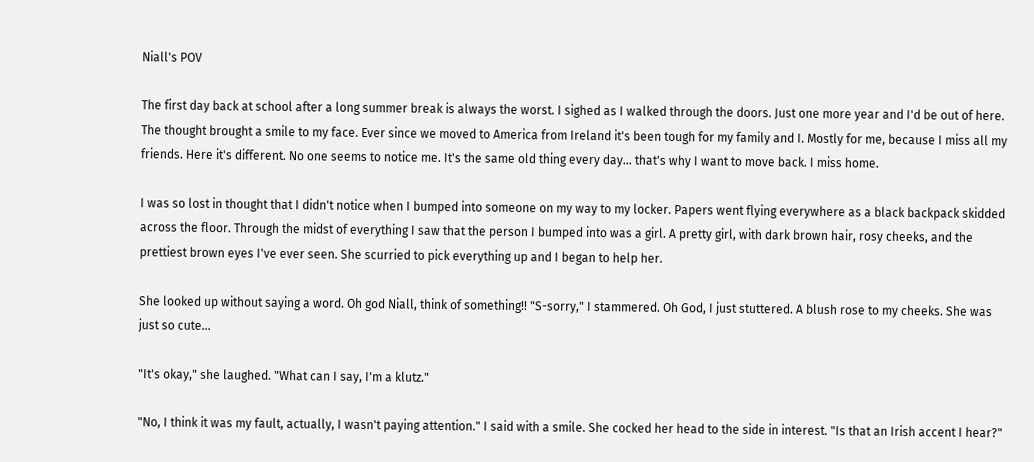Niall's POV

The first day back at school after a long summer break is always the worst. I sighed as I walked through the doors. Just one more year and I'd be out of here. The thought brought a smile to my face. Ever since we moved to America from Ireland it's been tough for my family and I. Mostly for me, because I miss all my friends. Here it's different. No one seems to notice me. It's the same old thing every day... that's why I want to move back. I miss home.

I was so lost in thought that I didn't notice when I bumped into someone on my way to my locker. Papers went flying everywhere as a black backpack skidded across the floor. Through the midst of everything I saw that the person I bumped into was a girl. A pretty girl, with dark brown hair, rosy cheeks, and the prettiest brown eyes I've ever seen. She scurried to pick everything up and I began to help her.

She looked up without saying a word. Oh god Niall, think of something!! "S-sorry," I stammered. Oh God, I just stuttered. A blush rose to my cheeks. She was just so cute...

"It's okay," she laughed. "What can I say, I'm a klutz."

"No, I think it was my fault, actually, I wasn't paying attention." I said with a smile. She cocked her head to the side in interest. "Is that an Irish accent I hear?"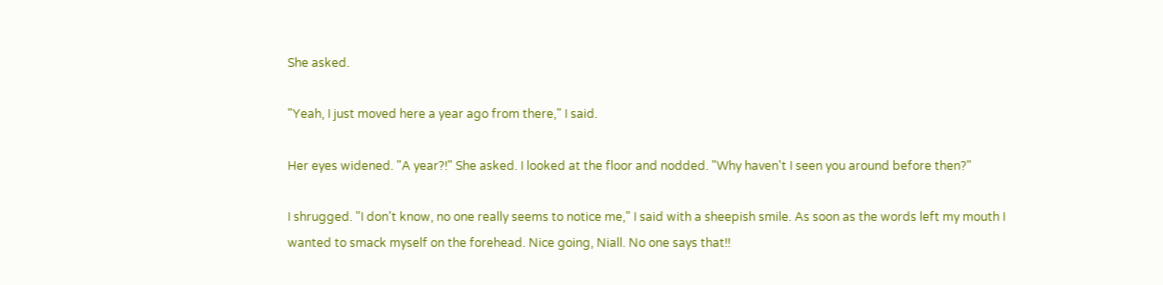She asked.

"Yeah, I just moved here a year ago from there," I said.

Her eyes widened. "A year?!" She asked. I looked at the floor and nodded. "Why haven't I seen you around before then?"

I shrugged. "I don't know, no one really seems to notice me," I said with a sheepish smile. As soon as the words left my mouth I wanted to smack myself on the forehead. Nice going, Niall. No one says that!!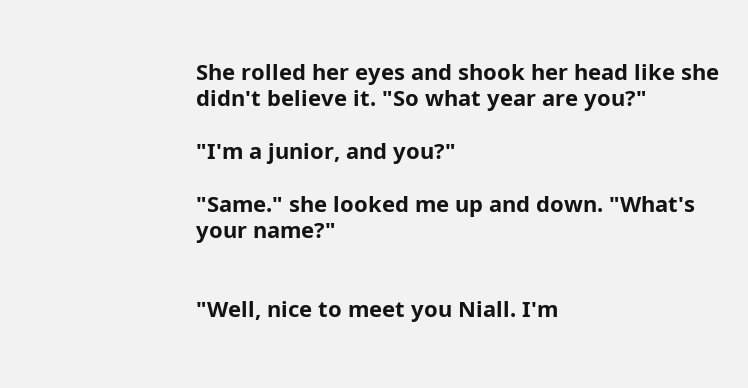She rolled her eyes and shook her head like she didn't believe it. "So what year are you?"

"I'm a junior, and you?"

"Same." she looked me up and down. "What's your name?"


"Well, nice to meet you Niall. I'm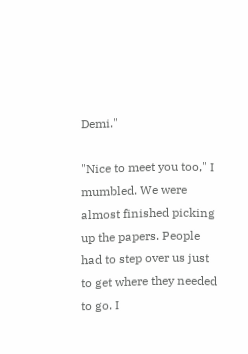Demi."

"Nice to meet you too," I mumbled. We were almost finished picking up the papers. People had to step over us just to get where they needed to go. I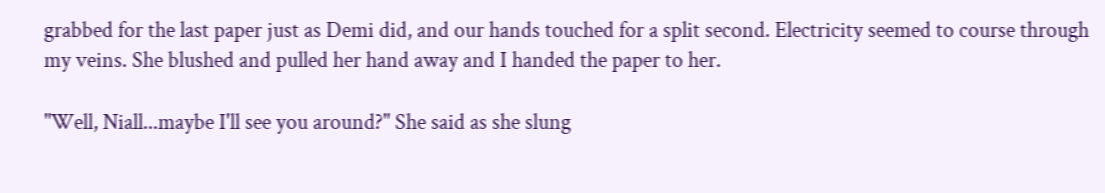grabbed for the last paper just as Demi did, and our hands touched for a split second. Electricity seemed to course through my veins. She blushed and pulled her hand away and I handed the paper to her.

"Well, Niall...maybe I'll see you around?" She said as she slung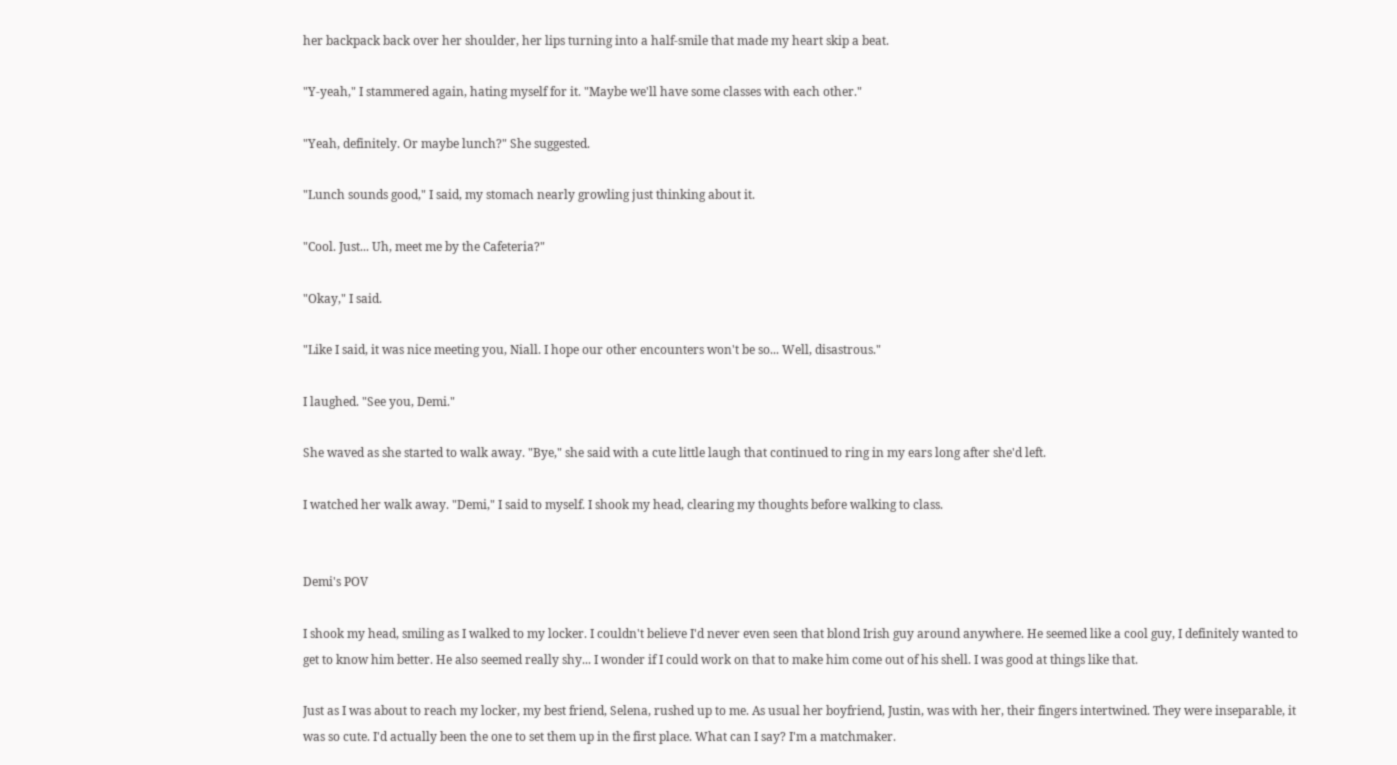her backpack back over her shoulder, her lips turning into a half-smile that made my heart skip a beat.

"Y-yeah," I stammered again, hating myself for it. "Maybe we'll have some classes with each other."

"Yeah, definitely. Or maybe lunch?" She suggested.

"Lunch sounds good," I said, my stomach nearly growling just thinking about it.

"Cool. Just... Uh, meet me by the Cafeteria?"

"Okay," I said.

"Like I said, it was nice meeting you, Niall. I hope our other encounters won't be so... Well, disastrous."

I laughed. "See you, Demi."

She waved as she started to walk away. "Bye," she said with a cute little laugh that continued to ring in my ears long after she'd left.

I watched her walk away. "Demi," I said to myself. I shook my head, clearing my thoughts before walking to class.


Demi's POV

I shook my head, smiling as I walked to my locker. I couldn't believe I'd never even seen that blond Irish guy around anywhere. He seemed like a cool guy, I definitely wanted to get to know him better. He also seemed really shy... I wonder if I could work on that to make him come out of his shell. I was good at things like that.

Just as I was about to reach my locker, my best friend, Selena, rushed up to me. As usual her boyfriend, Justin, was with her, their fingers intertwined. They were inseparable, it was so cute. I'd actually been the one to set them up in the first place. What can I say? I'm a matchmaker.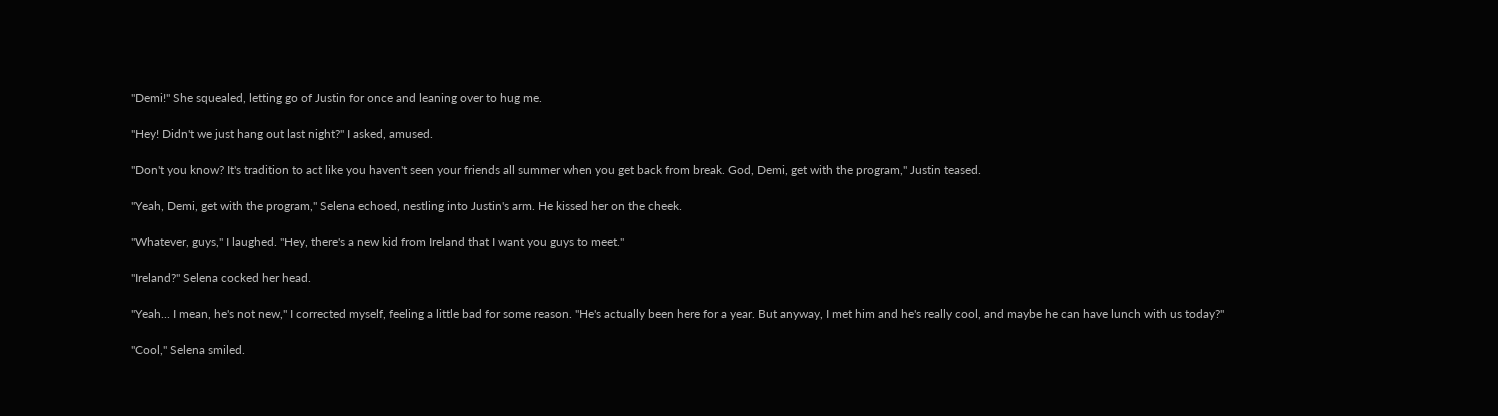"Demi!" She squealed, letting go of Justin for once and leaning over to hug me.

"Hey! Didn't we just hang out last night?" I asked, amused.

"Don't you know? It's tradition to act like you haven't seen your friends all summer when you get back from break. God, Demi, get with the program," Justin teased.

"Yeah, Demi, get with the program," Selena echoed, nestling into Justin's arm. He kissed her on the cheek.

"Whatever, guys," I laughed. "Hey, there's a new kid from Ireland that I want you guys to meet."

"Ireland?" Selena cocked her head.

"Yeah... I mean, he's not new," I corrected myself, feeling a little bad for some reason. "He's actually been here for a year. But anyway, I met him and he's really cool, and maybe he can have lunch with us today?"

"Cool," Selena smiled.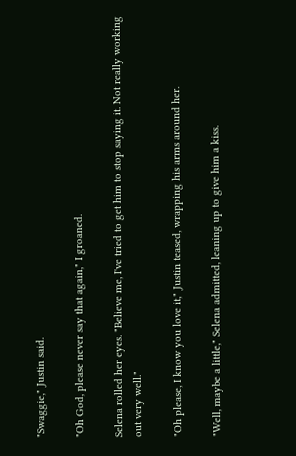"Swaggie," Justin said.

"Oh God, please never say that again," I groaned.

Selena rolled her eyes. "Believe me, I've tried to get him to stop saying it. Not really working out very well."

"Oh please, I know you love it," Justin teased, wrapping his arms around her.

"Well, maybe a little," Selena admitted, leaning up to give him a kiss.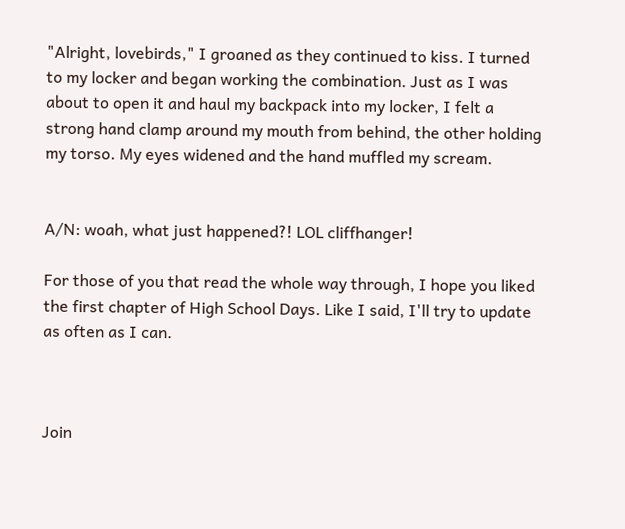"Alright, lovebirds," I groaned as they continued to kiss. I turned to my locker and began working the combination. Just as I was about to open it and haul my backpack into my locker, I felt a strong hand clamp around my mouth from behind, the other holding my torso. My eyes widened and the hand muffled my scream.


A/N: woah, what just happened?! LOL cliffhanger!

For those of you that read the whole way through, I hope you liked the first chapter of High School Days. Like I said, I'll try to update as often as I can.



Join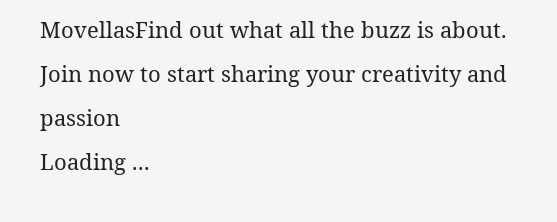MovellasFind out what all the buzz is about. Join now to start sharing your creativity and passion
Loading ...